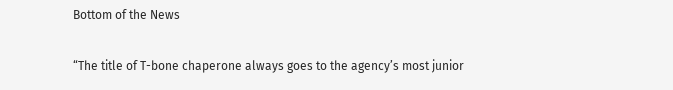Bottom of the News

“The title of T-bone chaperone always goes to the agency’s most junior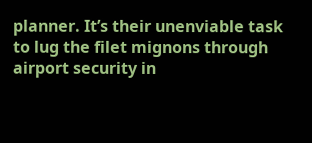planner. It’s their unenviable task to lug the filet mignons through airport security in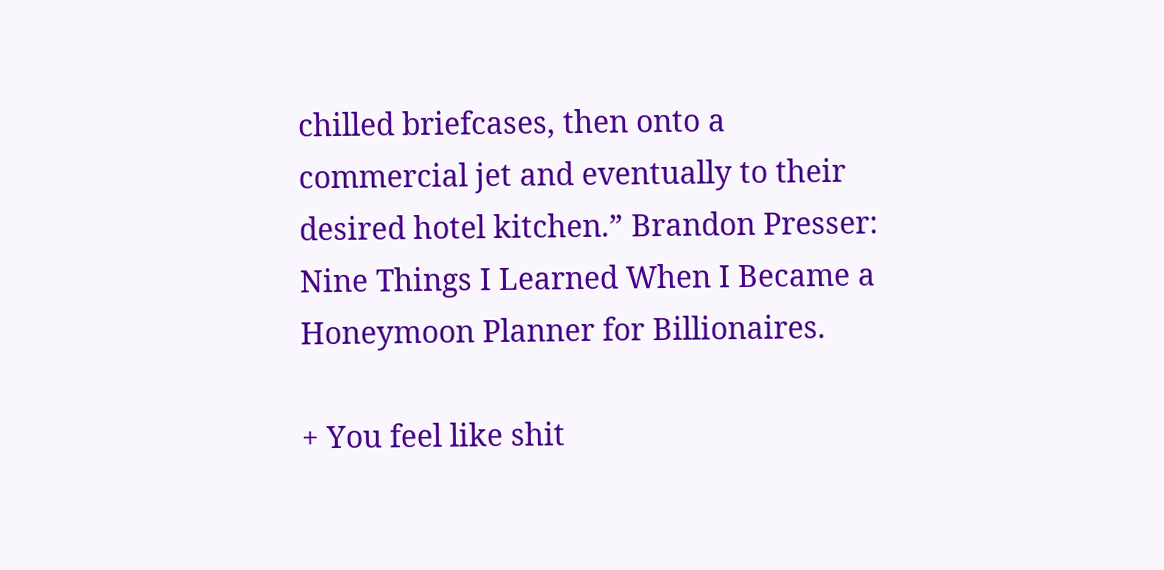chilled briefcases, then onto a commercial jet and eventually to their desired hotel kitchen.” Brandon Presser: Nine Things I Learned When I Became a Honeymoon Planner for Billionaires.

+ You feel like shit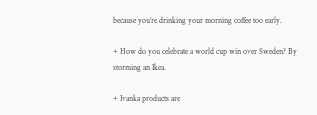because you’re drinking your morning coffee too early.

+ How do you celebrate a world cup win over Sweden? By storming an Ikea.

+ Ivanka products are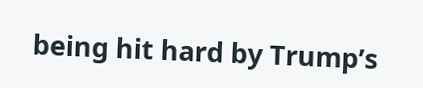being hit hard by Trump’s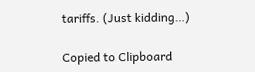tariffs. (Just kidding…)

Copied to Clipboard